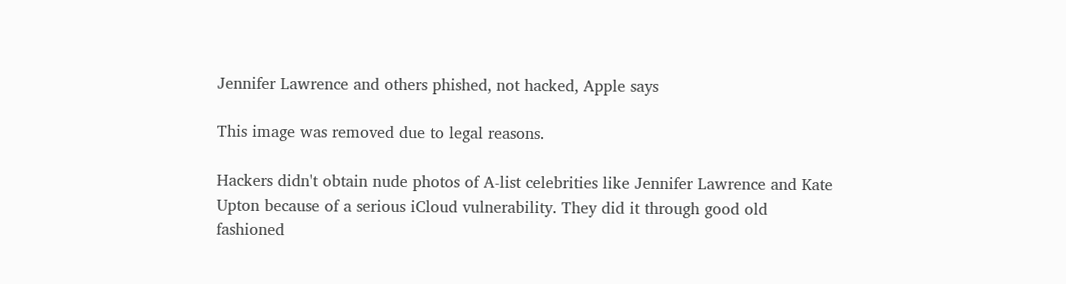Jennifer Lawrence and others phished, not hacked, Apple says

This image was removed due to legal reasons.

Hackers didn't obtain nude photos of A-list celebrities like Jennifer Lawrence and Kate Upton because of a serious iCloud vulnerability. They did it through good old fashioned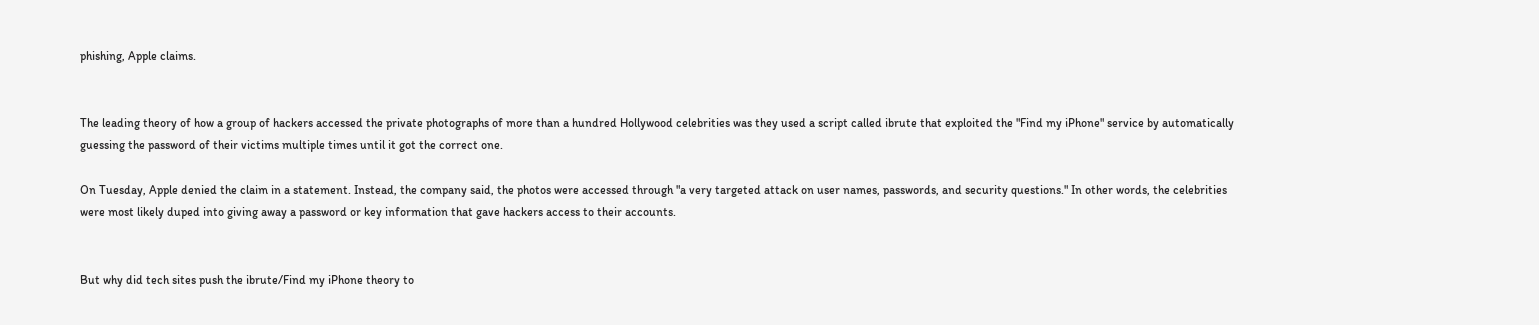phishing, Apple claims.


The leading theory of how a group of hackers accessed the private photographs of more than a hundred Hollywood celebrities was they used a script called ibrute that exploited the "Find my iPhone" service by automatically guessing the password of their victims multiple times until it got the correct one.

On Tuesday, Apple denied the claim in a statement. Instead, the company said, the photos were accessed through "a very targeted attack on user names, passwords, and security questions." In other words, the celebrities were most likely duped into giving away a password or key information that gave hackers access to their accounts.


But why did tech sites push the ibrute/Find my iPhone theory to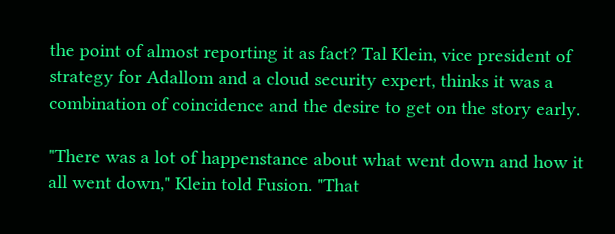the point of almost reporting it as fact? Tal Klein, vice president of strategy for Adallom and a cloud security expert, thinks it was a combination of coincidence and the desire to get on the story early.

"There was a lot of happenstance about what went down and how it all went down," Klein told Fusion. "That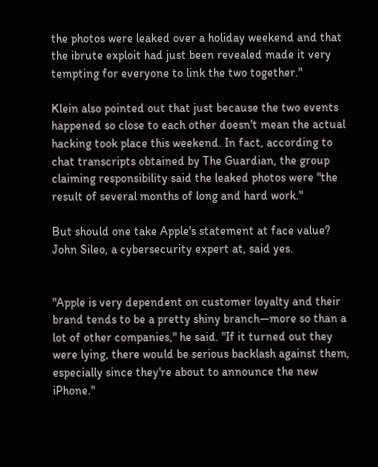the photos were leaked over a holiday weekend and that the ibrute exploit had just been revealed made it very tempting for everyone to link the two together."

Klein also pointed out that just because the two events happened so close to each other doesn't mean the actual hacking took place this weekend. In fact, according to chat transcripts obtained by The Guardian, the group claiming responsibility said the leaked photos were "the result of several months of long and hard work."

But should one take Apple's statement at face value? John Sileo, a cybersecurity expert at, said yes.


"Apple is very dependent on customer loyalty and their brand tends to be a pretty shiny branch—more so than a lot of other companies," he said. "If it turned out they were lying, there would be serious backlash against them, especially since they're about to announce the new iPhone."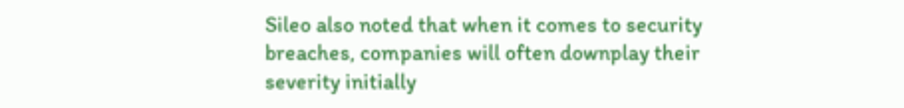Sileo also noted that when it comes to security breaches, companies will often downplay their severity initially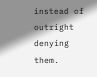instead of outright denying them.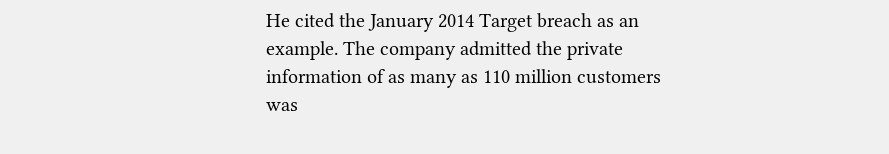He cited the January 2014 Target breach as an example. The company admitted the private information of as many as 110 million customers was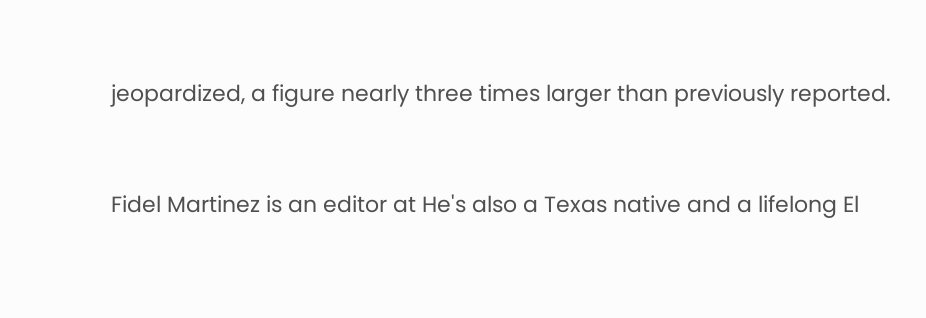jeopardized, a figure nearly three times larger than previously reported.


Fidel Martinez is an editor at He's also a Texas native and a lifelong El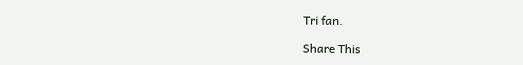Tri fan.

Share This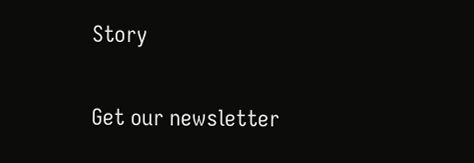Story

Get our newsletter